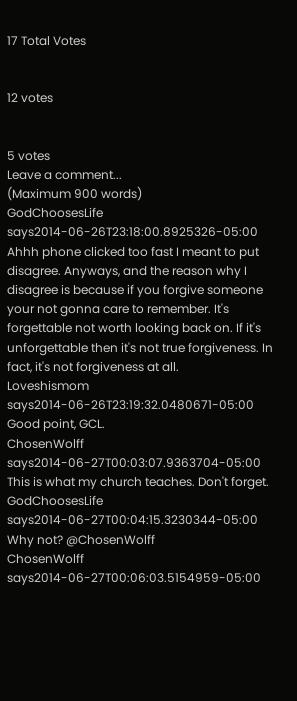17 Total Votes


12 votes


5 votes
Leave a comment...
(Maximum 900 words)
GodChoosesLife says2014-06-26T23:18:00.8925326-05:00
Ahhh phone clicked too fast I meant to put disagree. Anyways, and the reason why I disagree is because if you forgive someone your not gonna care to remember. It's forgettable not worth looking back on. If it's unforgettable then it's not true forgiveness. In fact, it's not forgiveness at all.
Loveshismom says2014-06-26T23:19:32.0480671-05:00
Good point, GCL.
ChosenWolff says2014-06-27T00:03:07.9363704-05:00
This is what my church teaches. Don't forget.
GodChoosesLife says2014-06-27T00:04:15.3230344-05:00
Why not? @ChosenWolff
ChosenWolff says2014-06-27T00:06:03.5154959-05:00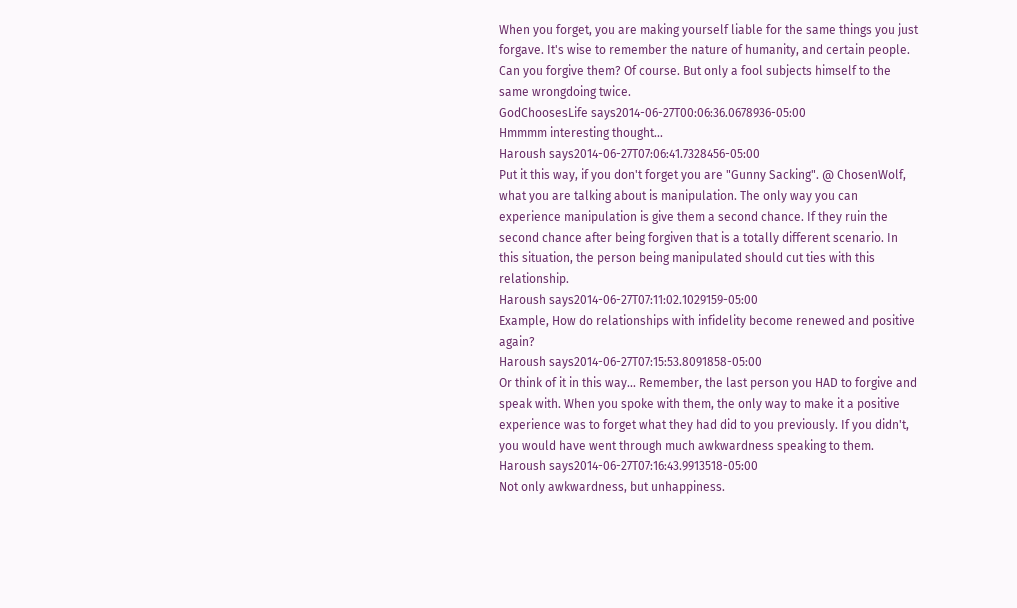When you forget, you are making yourself liable for the same things you just forgave. It's wise to remember the nature of humanity, and certain people. Can you forgive them? Of course. But only a fool subjects himself to the same wrongdoing twice.
GodChoosesLife says2014-06-27T00:06:36.0678936-05:00
Hmmmm interesting thought...
Haroush says2014-06-27T07:06:41.7328456-05:00
Put it this way, if you don't forget you are "Gunny Sacking". @ ChosenWolf, what you are talking about is manipulation. The only way you can experience manipulation is give them a second chance. If they ruin the second chance after being forgiven that is a totally different scenario. In this situation, the person being manipulated should cut ties with this relationship.
Haroush says2014-06-27T07:11:02.1029159-05:00
Example, How do relationships with infidelity become renewed and positive again?
Haroush says2014-06-27T07:15:53.8091858-05:00
Or think of it in this way... Remember, the last person you HAD to forgive and speak with. When you spoke with them, the only way to make it a positive experience was to forget what they had did to you previously. If you didn't, you would have went through much awkwardness speaking to them.
Haroush says2014-06-27T07:16:43.9913518-05:00
Not only awkwardness, but unhappiness.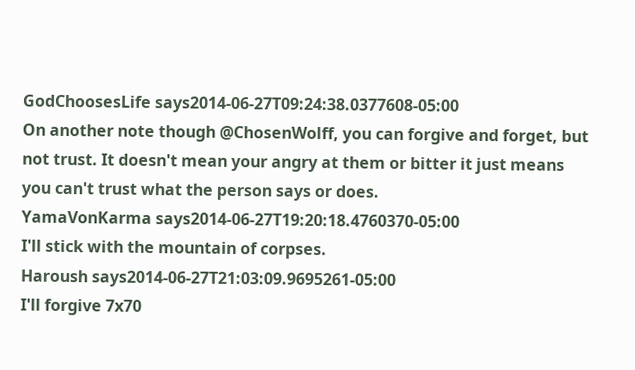GodChoosesLife says2014-06-27T09:24:38.0377608-05:00
On another note though @ChosenWolff, you can forgive and forget, but not trust. It doesn't mean your angry at them or bitter it just means you can't trust what the person says or does.
YamaVonKarma says2014-06-27T19:20:18.4760370-05:00
I'll stick with the mountain of corpses.
Haroush says2014-06-27T21:03:09.9695261-05:00
I'll forgive 7x70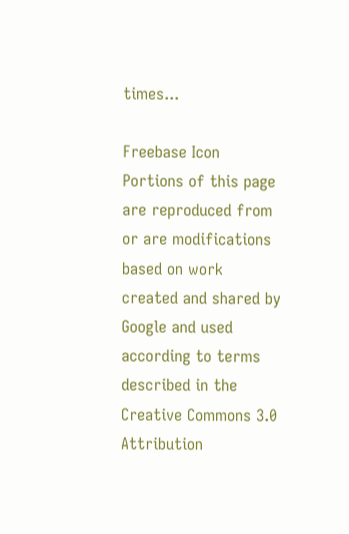times...

Freebase Icon   Portions of this page are reproduced from or are modifications based on work created and shared by Google and used according to terms described in the Creative Commons 3.0 Attribution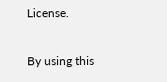License.

By using this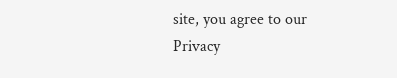site, you agree to our Privacy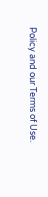Policy and our Terms of Use.